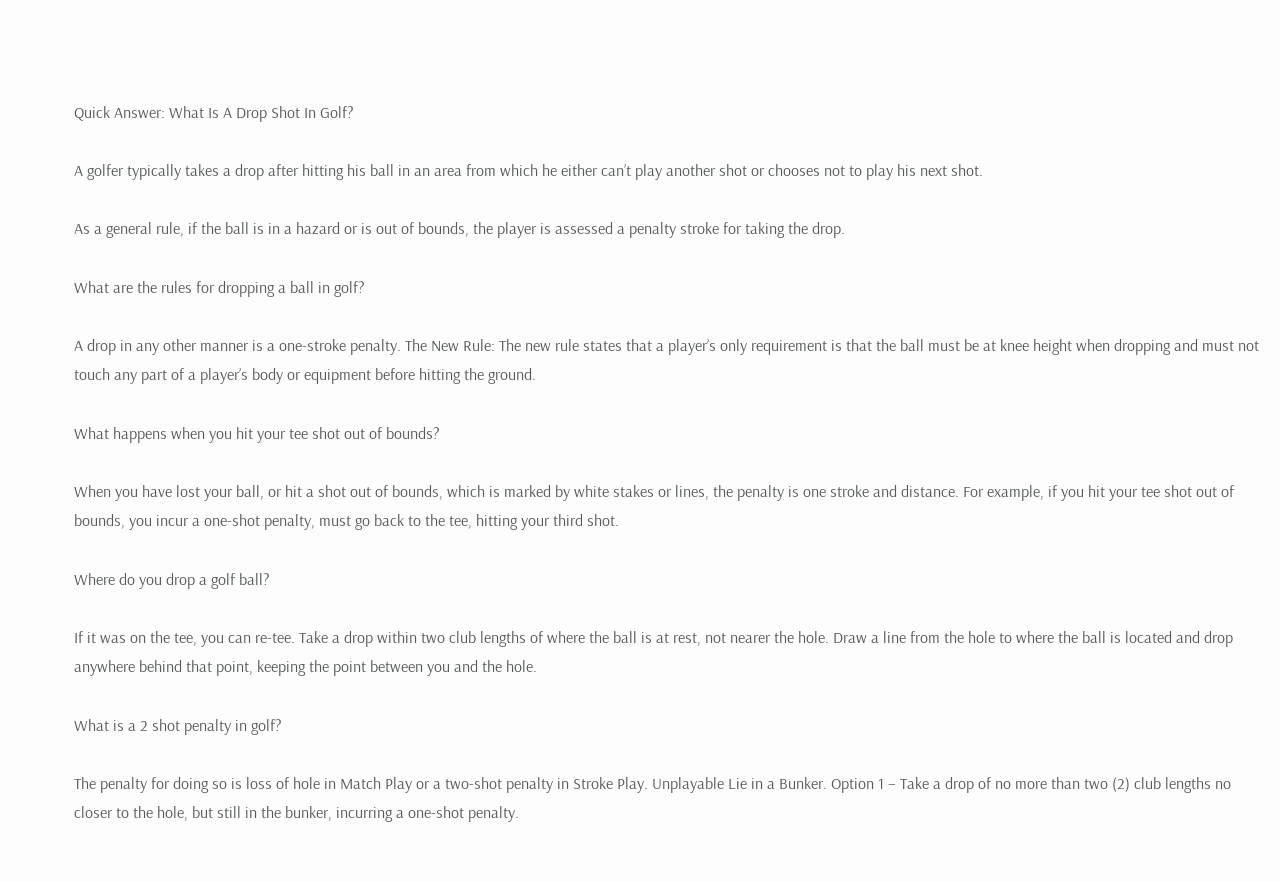Quick Answer: What Is A Drop Shot In Golf?

A golfer typically takes a drop after hitting his ball in an area from which he either can’t play another shot or chooses not to play his next shot.

As a general rule, if the ball is in a hazard or is out of bounds, the player is assessed a penalty stroke for taking the drop.

What are the rules for dropping a ball in golf?

A drop in any other manner is a one-stroke penalty. The New Rule: The new rule states that a player’s only requirement is that the ball must be at knee height when dropping and must not touch any part of a player’s body or equipment before hitting the ground.

What happens when you hit your tee shot out of bounds?

When you have lost your ball, or hit a shot out of bounds, which is marked by white stakes or lines, the penalty is one stroke and distance. For example, if you hit your tee shot out of bounds, you incur a one-shot penalty, must go back to the tee, hitting your third shot.

Where do you drop a golf ball?

If it was on the tee, you can re-tee. Take a drop within two club lengths of where the ball is at rest, not nearer the hole. Draw a line from the hole to where the ball is located and drop anywhere behind that point, keeping the point between you and the hole.

What is a 2 shot penalty in golf?

The penalty for doing so is loss of hole in Match Play or a two-shot penalty in Stroke Play. Unplayable Lie in a Bunker. Option 1 – Take a drop of no more than two (2) club lengths no closer to the hole, but still in the bunker, incurring a one-shot penalty.